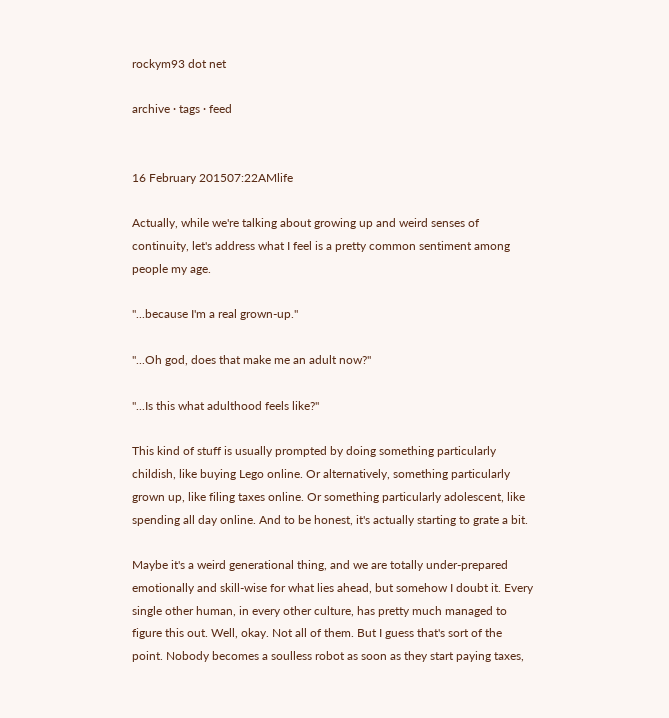rockym93 dot net

archive · tags · feed


16 February 201507:22AMlife

Actually, while we're talking about growing up and weird senses of continuity, let's address what I feel is a pretty common sentiment among people my age.

"...because I'm a real grown-up."

"...Oh god, does that make me an adult now?"

"...Is this what adulthood feels like?"

This kind of stuff is usually prompted by doing something particularly childish, like buying Lego online. Or alternatively, something particularly grown up, like filing taxes online. Or something particularly adolescent, like spending all day online. And to be honest, it's actually starting to grate a bit.

Maybe it's a weird generational thing, and we are totally under-prepared emotionally and skill-wise for what lies ahead, but somehow I doubt it. Every single other human, in every other culture, has pretty much managed to figure this out. Well, okay. Not all of them. But I guess that's sort of the point. Nobody becomes a soulless robot as soon as they start paying taxes,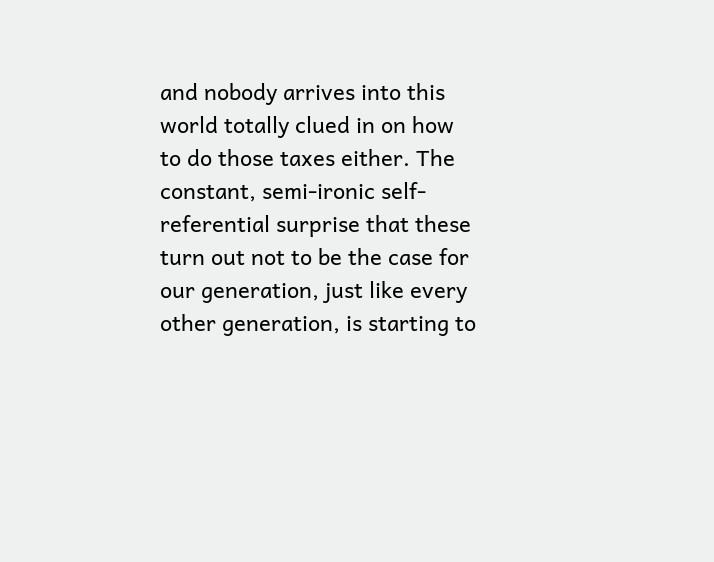and nobody arrives into this world totally clued in on how to do those taxes either. The constant, semi-ironic self-referential surprise that these turn out not to be the case for our generation, just like every other generation, is starting to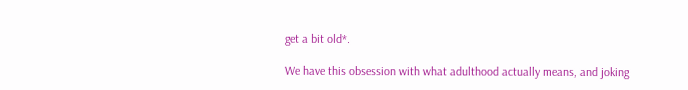get a bit old*.

We have this obsession with what adulthood actually means, and joking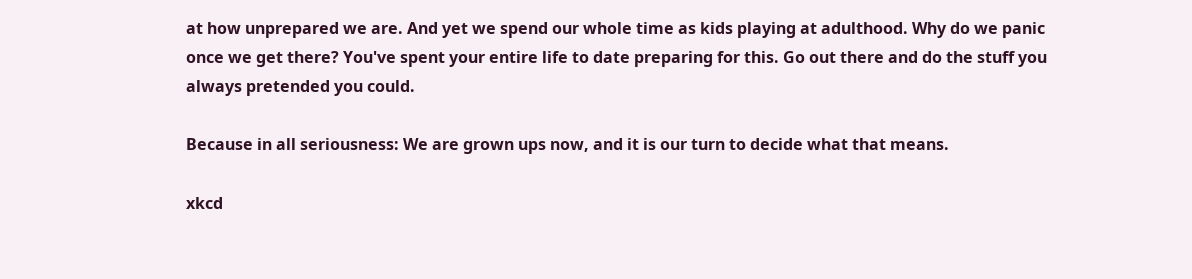at how unprepared we are. And yet we spend our whole time as kids playing at adulthood. Why do we panic once we get there? You've spent your entire life to date preparing for this. Go out there and do the stuff you always pretended you could.

Because in all seriousness: We are grown ups now, and it is our turn to decide what that means.

xkcd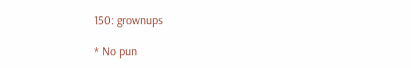150: grownups

* No pun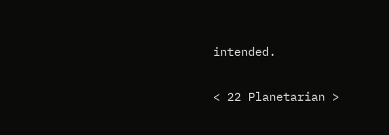intended.

< 22 Planetarian >